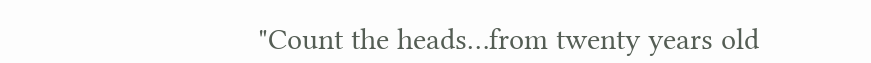"Count the heads…from twenty years old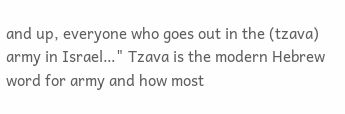and up, everyone who goes out in the (tzava) army in Israel…" Tzava is the modern Hebrew word for army and how most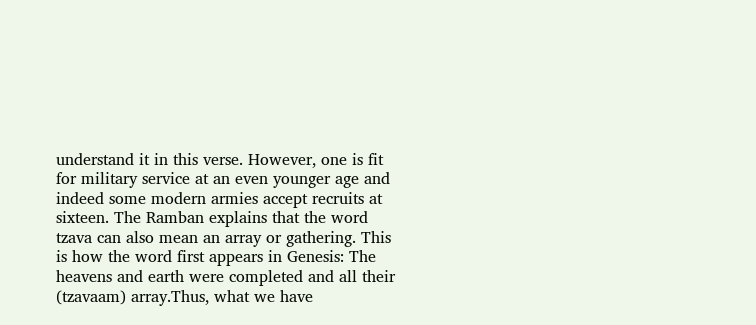understand it in this verse. However, one is fit for military service at an even younger age and indeed some modern armies accept recruits at sixteen. The Ramban explains that the word tzava can also mean an array or gathering. This is how the word first appears in Genesis: The heavens and earth were completed and all their (tzavaam) array.Thus, what we have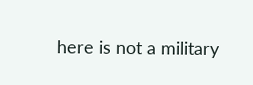here is not a military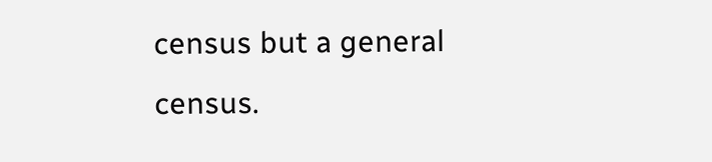census but a general census.